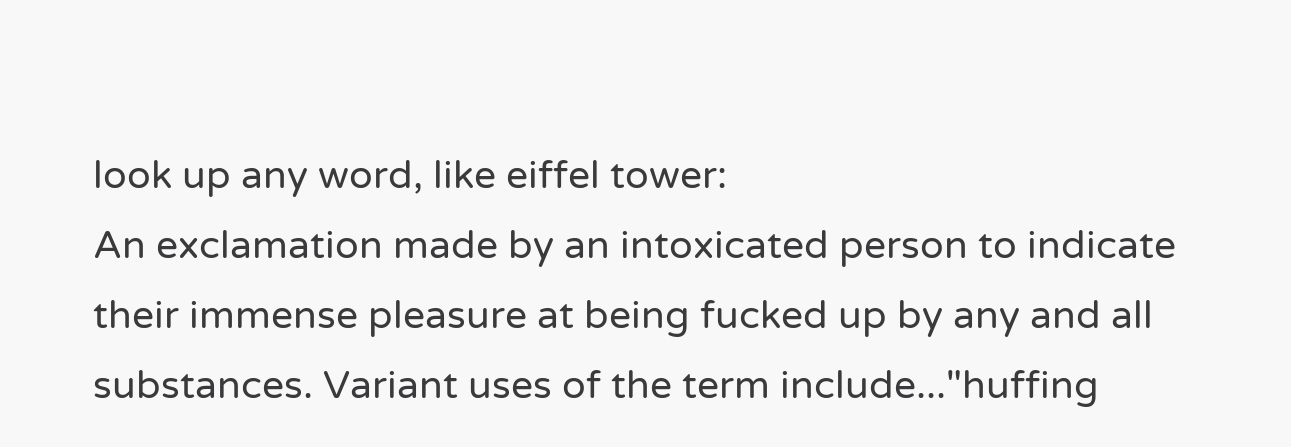look up any word, like eiffel tower:
An exclamation made by an intoxicated person to indicate their immense pleasure at being fucked up by any and all substances. Variant uses of the term include..."huffing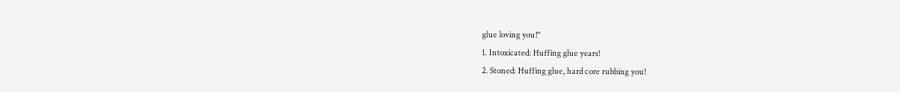glue loving you!"
1. Intoxicated: Huffing glue years!
2. Stoned: Huffing glue, hard core rubbing you!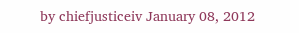by chiefjusticeiv January 08, 2012